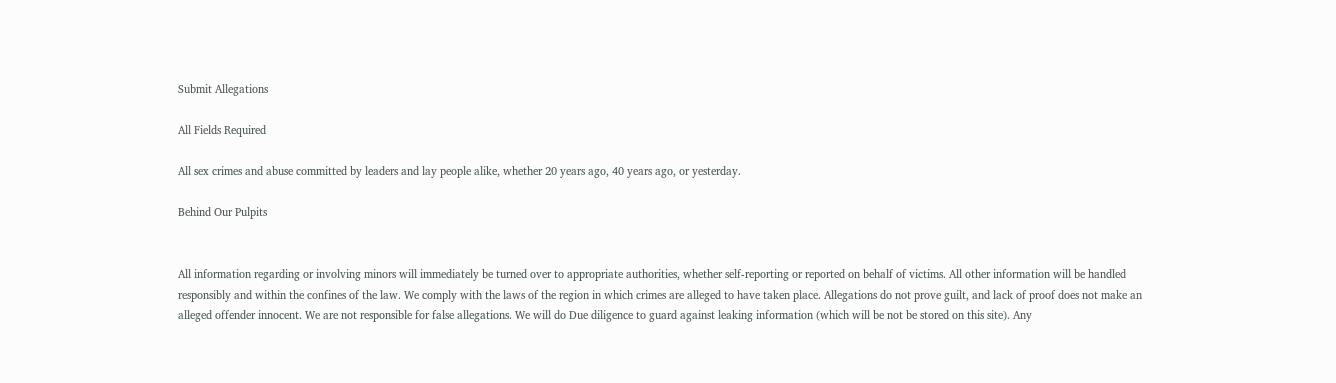Submit Allegations

All Fields Required

All sex crimes and abuse committed by leaders and lay people alike, whether 20 years ago, 40 years ago, or yesterday.

Behind Our Pulpits


All information regarding or involving minors will immediately be turned over to appropriate authorities, whether self-reporting or reported on behalf of victims. All other information will be handled responsibly and within the confines of the law. We comply with the laws of the region in which crimes are alleged to have taken place. Allegations do not prove guilt, and lack of proof does not make an alleged offender innocent. We are not responsible for false allegations. We will do Due diligence to guard against leaking information (which will be not be stored on this site). Any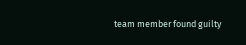team member found guilty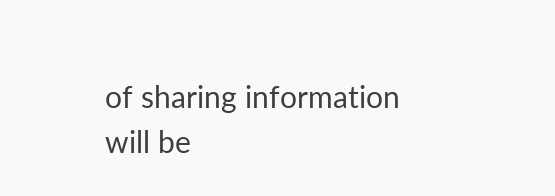of sharing information will be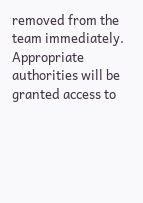removed from the team immediately. Appropriate authorities will be granted access to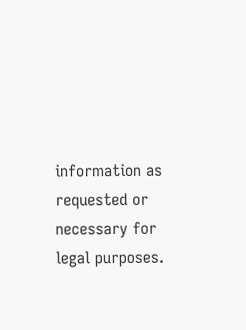information as requested or necessary for legal purposes.